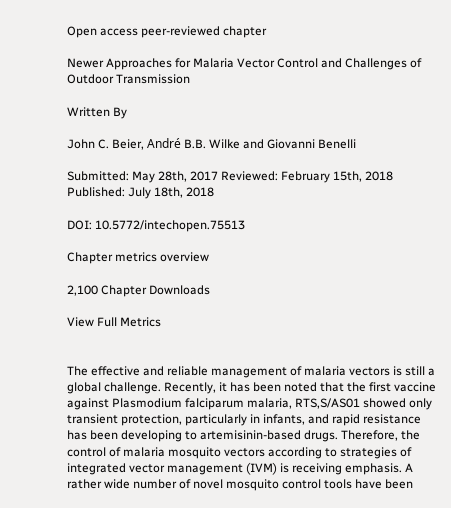Open access peer-reviewed chapter

Newer Approaches for Malaria Vector Control and Challenges of Outdoor Transmission

Written By

John C. Beier, André B.B. Wilke and Giovanni Benelli

Submitted: May 28th, 2017 Reviewed: February 15th, 2018 Published: July 18th, 2018

DOI: 10.5772/intechopen.75513

Chapter metrics overview

2,100 Chapter Downloads

View Full Metrics


The effective and reliable management of malaria vectors is still a global challenge. Recently, it has been noted that the first vaccine against Plasmodium falciparum malaria, RTS,S/AS01 showed only transient protection, particularly in infants, and rapid resistance has been developing to artemisinin-based drugs. Therefore, the control of malaria mosquito vectors according to strategies of integrated vector management (IVM) is receiving emphasis. A rather wide number of novel mosquito control tools have been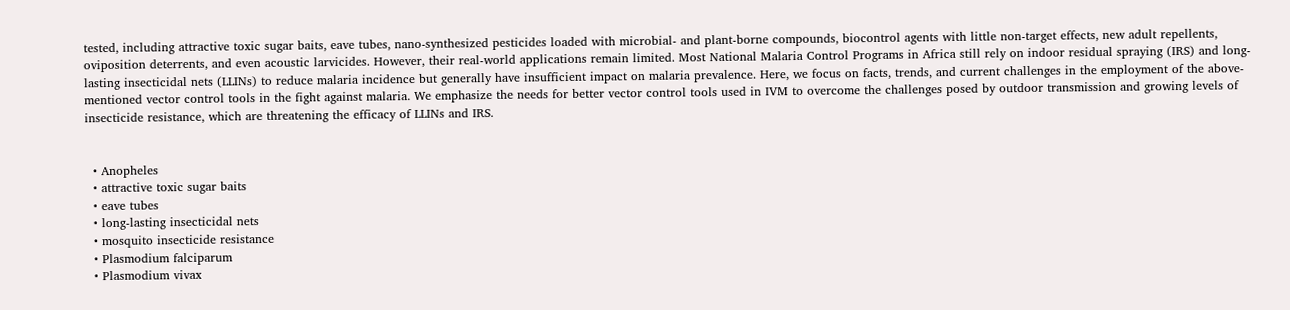tested, including attractive toxic sugar baits, eave tubes, nano-synthesized pesticides loaded with microbial- and plant-borne compounds, biocontrol agents with little non-target effects, new adult repellents, oviposition deterrents, and even acoustic larvicides. However, their real-world applications remain limited. Most National Malaria Control Programs in Africa still rely on indoor residual spraying (IRS) and long-lasting insecticidal nets (LLINs) to reduce malaria incidence but generally have insufficient impact on malaria prevalence. Here, we focus on facts, trends, and current challenges in the employment of the above-mentioned vector control tools in the fight against malaria. We emphasize the needs for better vector control tools used in IVM to overcome the challenges posed by outdoor transmission and growing levels of insecticide resistance, which are threatening the efficacy of LLINs and IRS.


  • Anopheles
  • attractive toxic sugar baits
  • eave tubes
  • long-lasting insecticidal nets
  • mosquito insecticide resistance
  • Plasmodium falciparum
  • Plasmodium vivax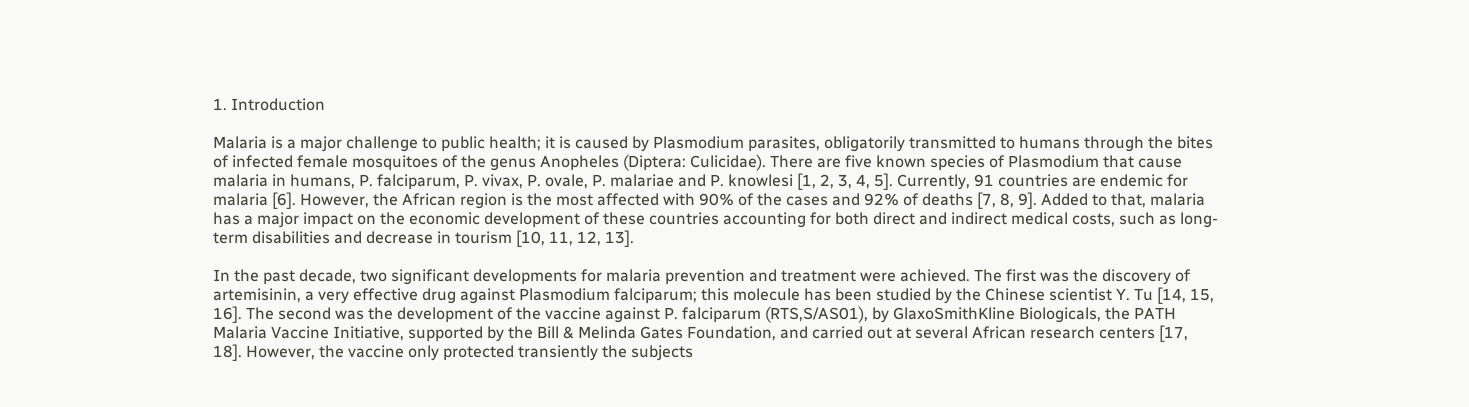1. Introduction

Malaria is a major challenge to public health; it is caused by Plasmodium parasites, obligatorily transmitted to humans through the bites of infected female mosquitoes of the genus Anopheles (Diptera: Culicidae). There are five known species of Plasmodium that cause malaria in humans, P. falciparum, P. vivax, P. ovale, P. malariae and P. knowlesi [1, 2, 3, 4, 5]. Currently, 91 countries are endemic for malaria [6]. However, the African region is the most affected with 90% of the cases and 92% of deaths [7, 8, 9]. Added to that, malaria has a major impact on the economic development of these countries accounting for both direct and indirect medical costs, such as long-term disabilities and decrease in tourism [10, 11, 12, 13].

In the past decade, two significant developments for malaria prevention and treatment were achieved. The first was the discovery of artemisinin, a very effective drug against Plasmodium falciparum; this molecule has been studied by the Chinese scientist Y. Tu [14, 15, 16]. The second was the development of the vaccine against P. falciparum (RTS,S/AS01), by GlaxoSmithKline Biologicals, the PATH Malaria Vaccine Initiative, supported by the Bill & Melinda Gates Foundation, and carried out at several African research centers [17, 18]. However, the vaccine only protected transiently the subjects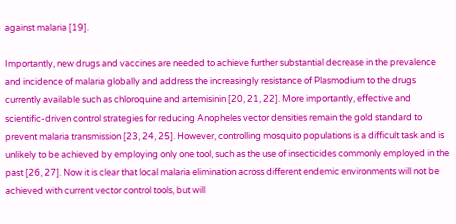against malaria [19].

Importantly, new drugs and vaccines are needed to achieve further substantial decrease in the prevalence and incidence of malaria globally and address the increasingly resistance of Plasmodium to the drugs currently available such as chloroquine and artemisinin [20, 21, 22]. More importantly, effective and scientific-driven control strategies for reducing Anopheles vector densities remain the gold standard to prevent malaria transmission [23, 24, 25]. However, controlling mosquito populations is a difficult task and is unlikely to be achieved by employing only one tool, such as the use of insecticides commonly employed in the past [26, 27]. Now it is clear that local malaria elimination across different endemic environments will not be achieved with current vector control tools, but will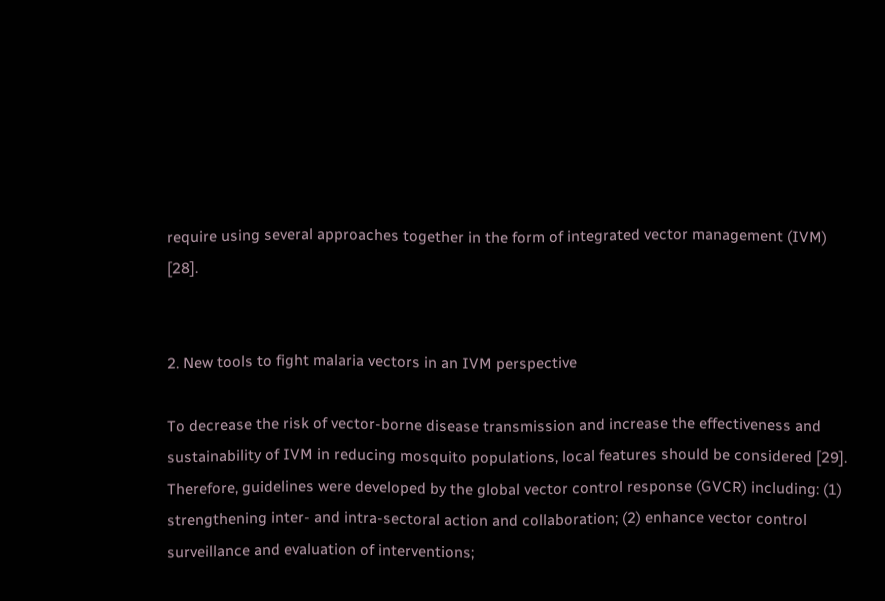require using several approaches together in the form of integrated vector management (IVM) [28].


2. New tools to fight malaria vectors in an IVM perspective

To decrease the risk of vector-borne disease transmission and increase the effectiveness and sustainability of IVM in reducing mosquito populations, local features should be considered [29]. Therefore, guidelines were developed by the global vector control response (GVCR) including: (1) strengthening inter- and intra-sectoral action and collaboration; (2) enhance vector control surveillance and evaluation of interventions;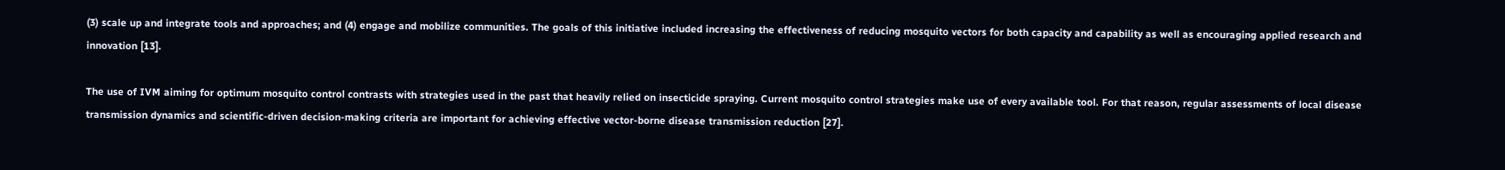(3) scale up and integrate tools and approaches; and (4) engage and mobilize communities. The goals of this initiative included increasing the effectiveness of reducing mosquito vectors for both capacity and capability as well as encouraging applied research and innovation [13].

The use of IVM aiming for optimum mosquito control contrasts with strategies used in the past that heavily relied on insecticide spraying. Current mosquito control strategies make use of every available tool. For that reason, regular assessments of local disease transmission dynamics and scientific-driven decision-making criteria are important for achieving effective vector-borne disease transmission reduction [27].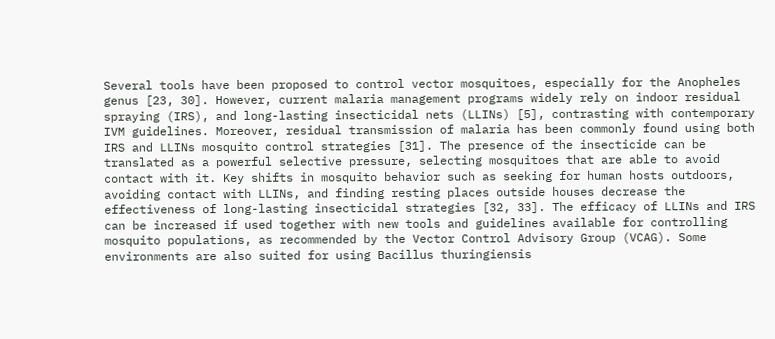Several tools have been proposed to control vector mosquitoes, especially for the Anopheles genus [23, 30]. However, current malaria management programs widely rely on indoor residual spraying (IRS), and long-lasting insecticidal nets (LLINs) [5], contrasting with contemporary IVM guidelines. Moreover, residual transmission of malaria has been commonly found using both IRS and LLINs mosquito control strategies [31]. The presence of the insecticide can be translated as a powerful selective pressure, selecting mosquitoes that are able to avoid contact with it. Key shifts in mosquito behavior such as seeking for human hosts outdoors, avoiding contact with LLINs, and finding resting places outside houses decrease the effectiveness of long-lasting insecticidal strategies [32, 33]. The efficacy of LLINs and IRS can be increased if used together with new tools and guidelines available for controlling mosquito populations, as recommended by the Vector Control Advisory Group (VCAG). Some environments are also suited for using Bacillus thuringiensis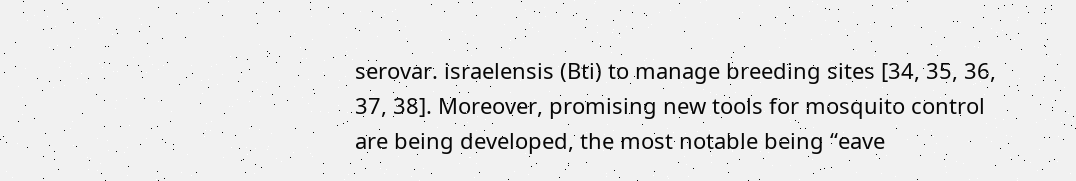serovar. israelensis (Bti) to manage breeding sites [34, 35, 36, 37, 38]. Moreover, promising new tools for mosquito control are being developed, the most notable being “eave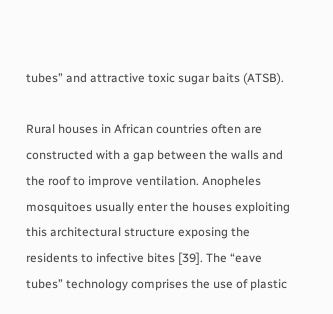tubes” and attractive toxic sugar baits (ATSB).

Rural houses in African countries often are constructed with a gap between the walls and the roof to improve ventilation. Anopheles mosquitoes usually enter the houses exploiting this architectural structure exposing the residents to infective bites [39]. The “eave tubes” technology comprises the use of plastic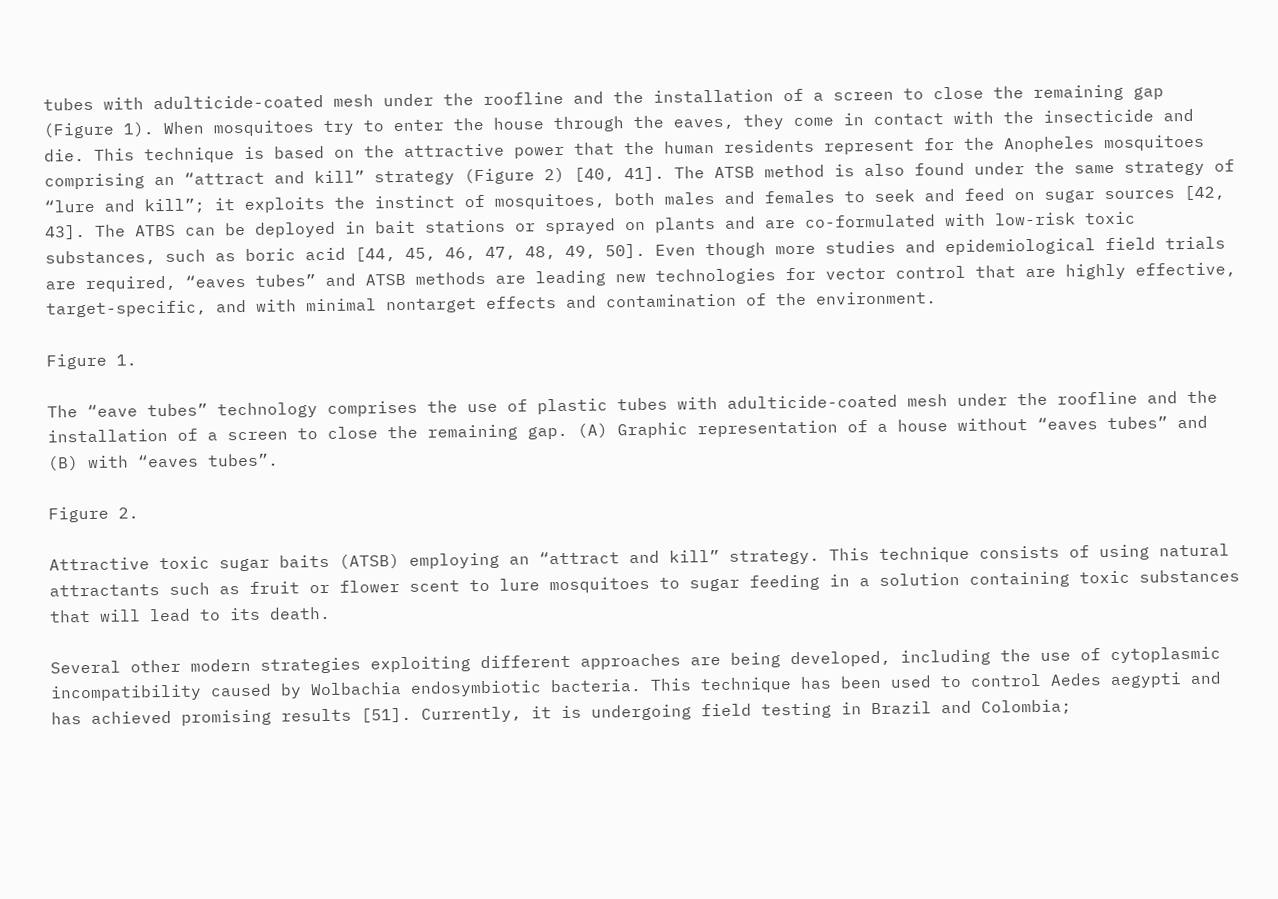tubes with adulticide-coated mesh under the roofline and the installation of a screen to close the remaining gap (Figure 1). When mosquitoes try to enter the house through the eaves, they come in contact with the insecticide and die. This technique is based on the attractive power that the human residents represent for the Anopheles mosquitoes comprising an “attract and kill” strategy (Figure 2) [40, 41]. The ATSB method is also found under the same strategy of “lure and kill”; it exploits the instinct of mosquitoes, both males and females to seek and feed on sugar sources [42, 43]. The ATBS can be deployed in bait stations or sprayed on plants and are co-formulated with low-risk toxic substances, such as boric acid [44, 45, 46, 47, 48, 49, 50]. Even though more studies and epidemiological field trials are required, “eaves tubes” and ATSB methods are leading new technologies for vector control that are highly effective, target-specific, and with minimal nontarget effects and contamination of the environment.

Figure 1.

The “eave tubes” technology comprises the use of plastic tubes with adulticide-coated mesh under the roofline and the installation of a screen to close the remaining gap. (A) Graphic representation of a house without “eaves tubes” and (B) with “eaves tubes”.

Figure 2.

Attractive toxic sugar baits (ATSB) employing an “attract and kill” strategy. This technique consists of using natural attractants such as fruit or flower scent to lure mosquitoes to sugar feeding in a solution containing toxic substances that will lead to its death.

Several other modern strategies exploiting different approaches are being developed, including the use of cytoplasmic incompatibility caused by Wolbachia endosymbiotic bacteria. This technique has been used to control Aedes aegypti and has achieved promising results [51]. Currently, it is undergoing field testing in Brazil and Colombia;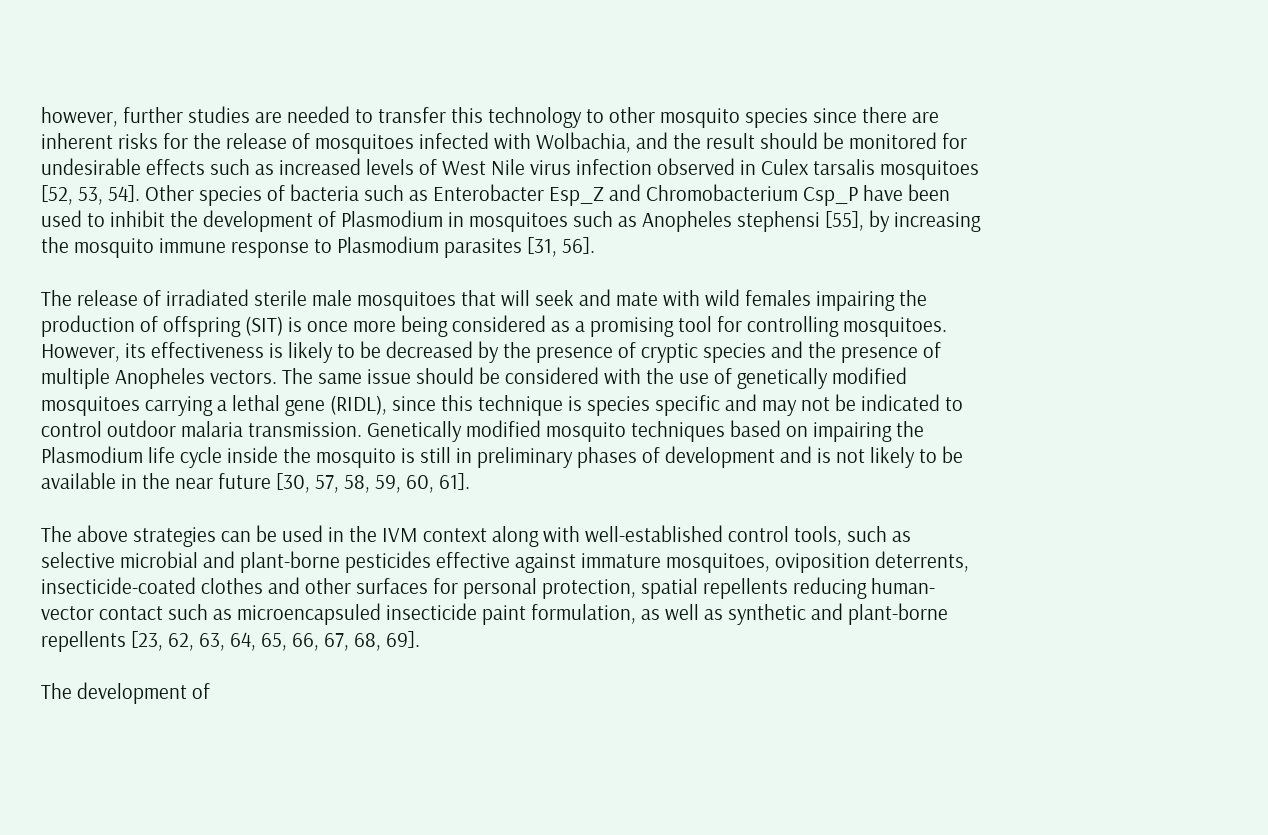however, further studies are needed to transfer this technology to other mosquito species since there are inherent risks for the release of mosquitoes infected with Wolbachia, and the result should be monitored for undesirable effects such as increased levels of West Nile virus infection observed in Culex tarsalis mosquitoes [52, 53, 54]. Other species of bacteria such as Enterobacter Esp_Z and Chromobacterium Csp_P have been used to inhibit the development of Plasmodium in mosquitoes such as Anopheles stephensi [55], by increasing the mosquito immune response to Plasmodium parasites [31, 56].

The release of irradiated sterile male mosquitoes that will seek and mate with wild females impairing the production of offspring (SIT) is once more being considered as a promising tool for controlling mosquitoes. However, its effectiveness is likely to be decreased by the presence of cryptic species and the presence of multiple Anopheles vectors. The same issue should be considered with the use of genetically modified mosquitoes carrying a lethal gene (RIDL), since this technique is species specific and may not be indicated to control outdoor malaria transmission. Genetically modified mosquito techniques based on impairing the Plasmodium life cycle inside the mosquito is still in preliminary phases of development and is not likely to be available in the near future [30, 57, 58, 59, 60, 61].

The above strategies can be used in the IVM context along with well-established control tools, such as selective microbial and plant-borne pesticides effective against immature mosquitoes, oviposition deterrents, insecticide-coated clothes and other surfaces for personal protection, spatial repellents reducing human-vector contact such as microencapsuled insecticide paint formulation, as well as synthetic and plant-borne repellents [23, 62, 63, 64, 65, 66, 67, 68, 69].

The development of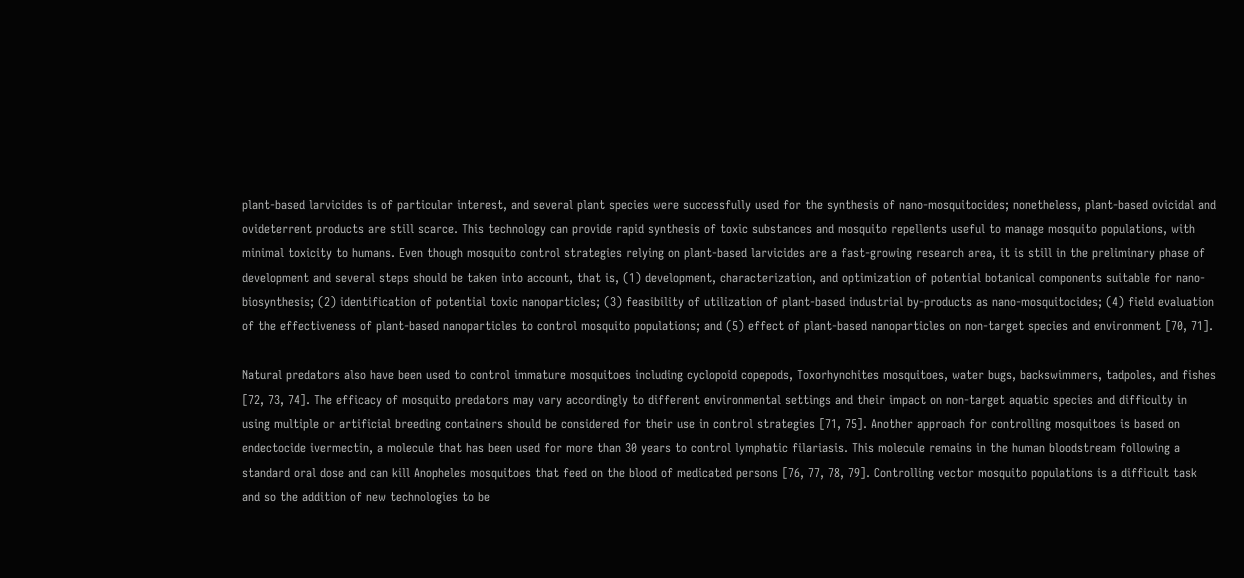plant-based larvicides is of particular interest, and several plant species were successfully used for the synthesis of nano-mosquitocides; nonetheless, plant-based ovicidal and ovideterrent products are still scarce. This technology can provide rapid synthesis of toxic substances and mosquito repellents useful to manage mosquito populations, with minimal toxicity to humans. Even though mosquito control strategies relying on plant-based larvicides are a fast-growing research area, it is still in the preliminary phase of development and several steps should be taken into account, that is, (1) development, characterization, and optimization of potential botanical components suitable for nano-biosynthesis; (2) identification of potential toxic nanoparticles; (3) feasibility of utilization of plant-based industrial by-products as nano-mosquitocides; (4) field evaluation of the effectiveness of plant-based nanoparticles to control mosquito populations; and (5) effect of plant-based nanoparticles on non-target species and environment [70, 71].

Natural predators also have been used to control immature mosquitoes including cyclopoid copepods, Toxorhynchites mosquitoes, water bugs, backswimmers, tadpoles, and fishes [72, 73, 74]. The efficacy of mosquito predators may vary accordingly to different environmental settings and their impact on non-target aquatic species and difficulty in using multiple or artificial breeding containers should be considered for their use in control strategies [71, 75]. Another approach for controlling mosquitoes is based on endectocide ivermectin, a molecule that has been used for more than 30 years to control lymphatic filariasis. This molecule remains in the human bloodstream following a standard oral dose and can kill Anopheles mosquitoes that feed on the blood of medicated persons [76, 77, 78, 79]. Controlling vector mosquito populations is a difficult task and so the addition of new technologies to be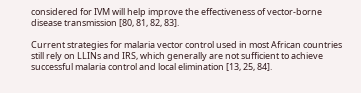considered for IVM will help improve the effectiveness of vector-borne disease transmission [80, 81, 82, 83].

Current strategies for malaria vector control used in most African countries still rely on LLINs and IRS, which generally are not sufficient to achieve successful malaria control and local elimination [13, 25, 84].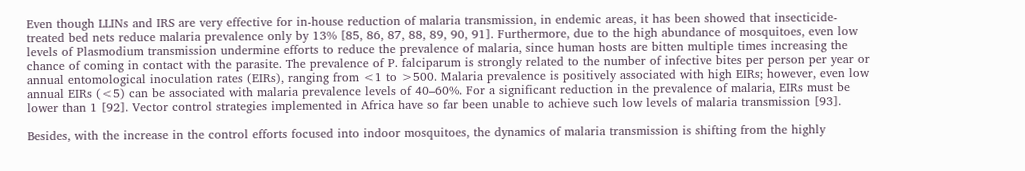Even though LLINs and IRS are very effective for in-house reduction of malaria transmission, in endemic areas, it has been showed that insecticide-treated bed nets reduce malaria prevalence only by 13% [85, 86, 87, 88, 89, 90, 91]. Furthermore, due to the high abundance of mosquitoes, even low levels of Plasmodium transmission undermine efforts to reduce the prevalence of malaria, since human hosts are bitten multiple times increasing the chance of coming in contact with the parasite. The prevalence of P. falciparum is strongly related to the number of infective bites per person per year or annual entomological inoculation rates (EIRs), ranging from <1 to >500. Malaria prevalence is positively associated with high EIRs; however, even low annual EIRs (<5) can be associated with malaria prevalence levels of 40–60%. For a significant reduction in the prevalence of malaria, EIRs must be lower than 1 [92]. Vector control strategies implemented in Africa have so far been unable to achieve such low levels of malaria transmission [93].

Besides, with the increase in the control efforts focused into indoor mosquitoes, the dynamics of malaria transmission is shifting from the highly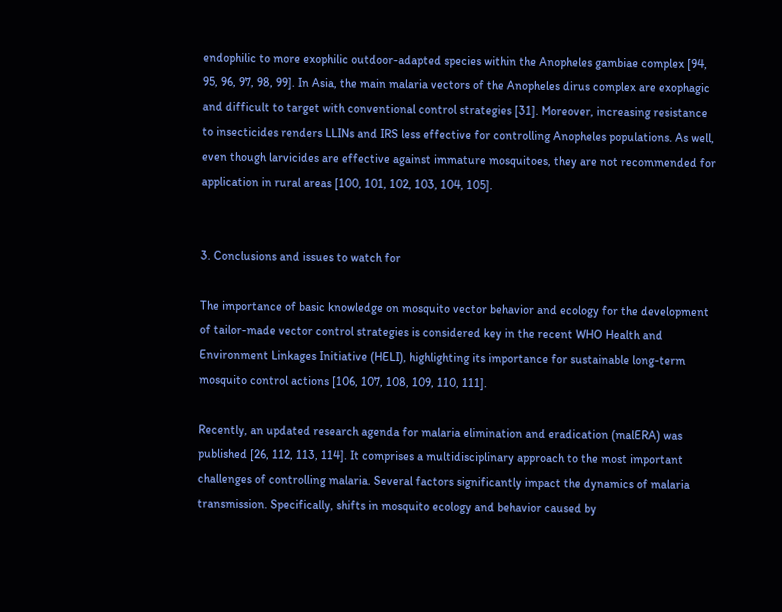endophilic to more exophilic outdoor-adapted species within the Anopheles gambiae complex [94, 95, 96, 97, 98, 99]. In Asia, the main malaria vectors of the Anopheles dirus complex are exophagic and difficult to target with conventional control strategies [31]. Moreover, increasing resistance to insecticides renders LLINs and IRS less effective for controlling Anopheles populations. As well, even though larvicides are effective against immature mosquitoes, they are not recommended for application in rural areas [100, 101, 102, 103, 104, 105].


3. Conclusions and issues to watch for

The importance of basic knowledge on mosquito vector behavior and ecology for the development of tailor-made vector control strategies is considered key in the recent WHO Health and Environment Linkages Initiative (HELI), highlighting its importance for sustainable long-term mosquito control actions [106, 107, 108, 109, 110, 111].

Recently, an updated research agenda for malaria elimination and eradication (malERA) was published [26, 112, 113, 114]. It comprises a multidisciplinary approach to the most important challenges of controlling malaria. Several factors significantly impact the dynamics of malaria transmission. Specifically, shifts in mosquito ecology and behavior caused by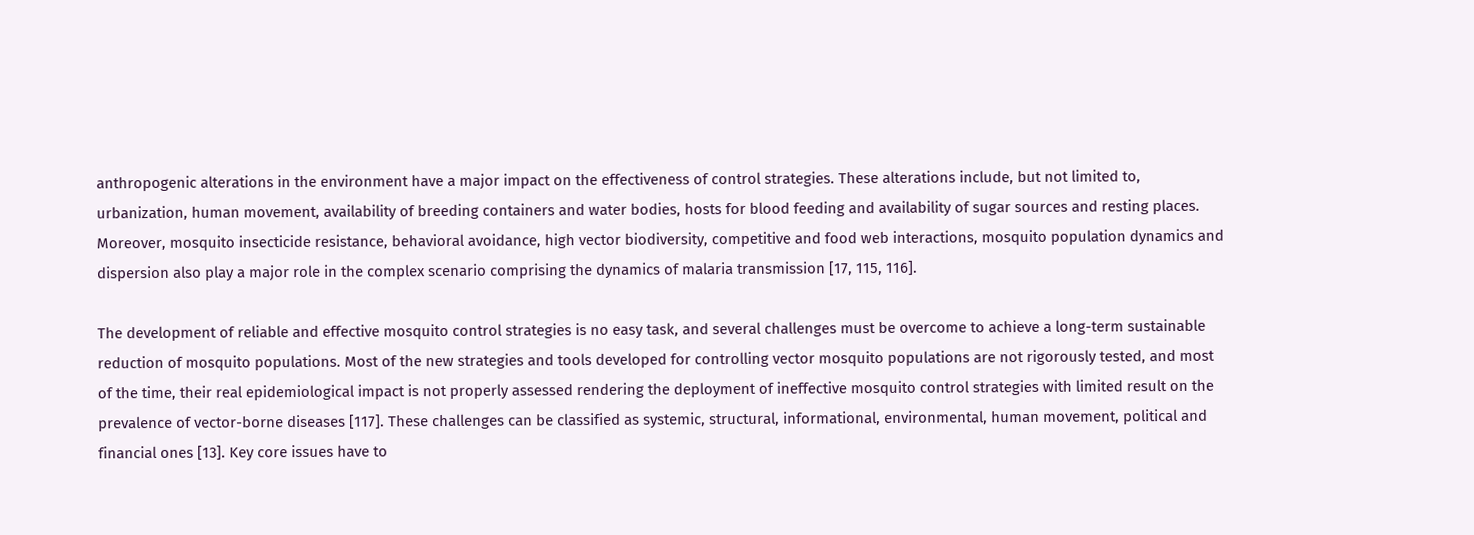anthropogenic alterations in the environment have a major impact on the effectiveness of control strategies. These alterations include, but not limited to, urbanization, human movement, availability of breeding containers and water bodies, hosts for blood feeding and availability of sugar sources and resting places. Moreover, mosquito insecticide resistance, behavioral avoidance, high vector biodiversity, competitive and food web interactions, mosquito population dynamics and dispersion also play a major role in the complex scenario comprising the dynamics of malaria transmission [17, 115, 116].

The development of reliable and effective mosquito control strategies is no easy task, and several challenges must be overcome to achieve a long-term sustainable reduction of mosquito populations. Most of the new strategies and tools developed for controlling vector mosquito populations are not rigorously tested, and most of the time, their real epidemiological impact is not properly assessed rendering the deployment of ineffective mosquito control strategies with limited result on the prevalence of vector-borne diseases [117]. These challenges can be classified as systemic, structural, informational, environmental, human movement, political and financial ones [13]. Key core issues have to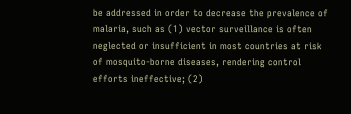be addressed in order to decrease the prevalence of malaria, such as (1) vector surveillance is often neglected or insufficient in most countries at risk of mosquito-borne diseases, rendering control efforts ineffective; (2)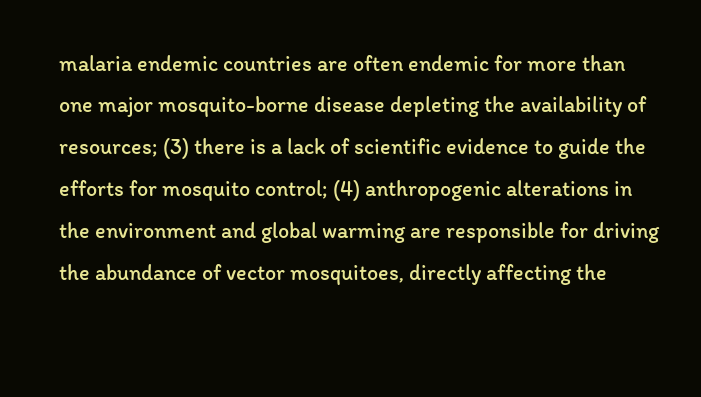malaria endemic countries are often endemic for more than one major mosquito-borne disease depleting the availability of resources; (3) there is a lack of scientific evidence to guide the efforts for mosquito control; (4) anthropogenic alterations in the environment and global warming are responsible for driving the abundance of vector mosquitoes, directly affecting the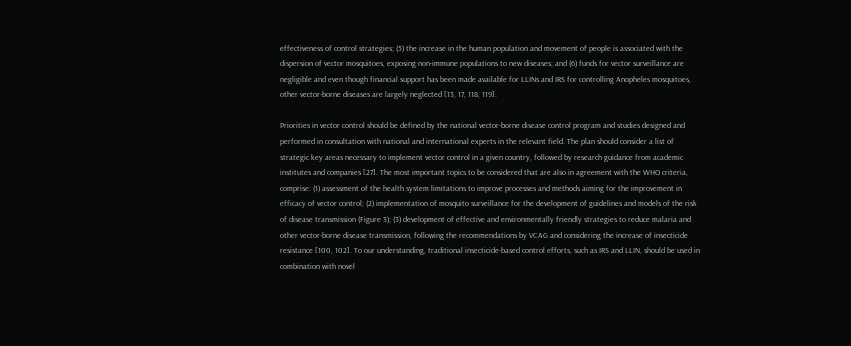effectiveness of control strategies; (5) the increase in the human population and movement of people is associated with the dispersion of vector mosquitoes, exposing non-immune populations to new diseases; and (6) funds for vector surveillance are negligible and even though financial support has been made available for LLINs and IRS for controlling Anopheles mosquitoes, other vector-borne diseases are largely neglected [13, 17, 118, 119].

Priorities in vector control should be defined by the national vector-borne disease control program and studies designed and performed in consultation with national and international experts in the relevant field. The plan should consider a list of strategic key areas necessary to implement vector control in a given country, followed by research guidance from academic institutes and companies [27]. The most important topics to be considered that are also in agreement with the WHO criteria, comprise: (1) assessment of the health system limitations to improve processes and methods aiming for the improvement in efficacy of vector control; (2) implementation of mosquito surveillance for the development of guidelines and models of the risk of disease transmission (Figure 3); (3) development of effective and environmentally friendly strategies to reduce malaria and other vector-borne disease transmission, following the recommendations by VCAG and considering the increase of insecticide resistance [100, 102]. To our understanding, traditional insecticide-based control efforts, such as IRS and LLIN, should be used in combination with novel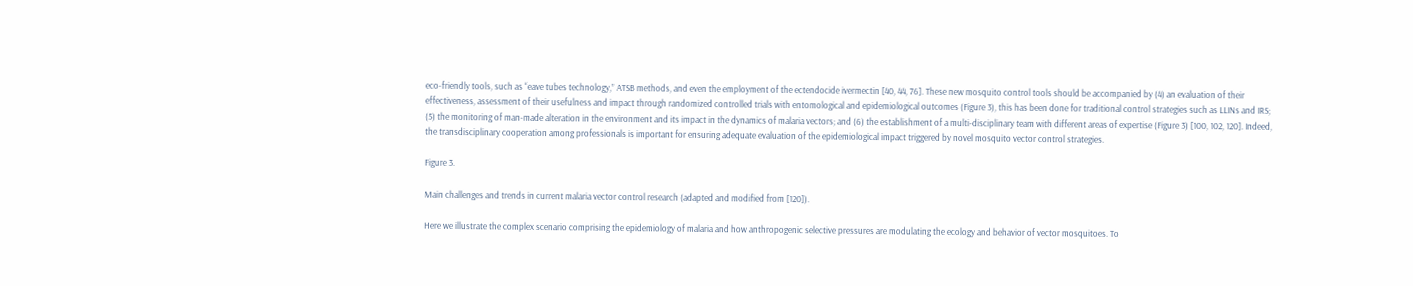eco-friendly tools, such as “eave tubes technology,” ATSB methods, and even the employment of the ectendocide ivermectin [40, 44, 76]. These new mosquito control tools should be accompanied by (4) an evaluation of their effectiveness, assessment of their usefulness and impact through randomized controlled trials with entomological and epidemiological outcomes (Figure 3), this has been done for traditional control strategies such as LLINs and IRS; (5) the monitoring of man-made alteration in the environment and its impact in the dynamics of malaria vectors; and (6) the establishment of a multi-disciplinary team with different areas of expertise (Figure 3) [100, 102, 120]. Indeed, the transdisciplinary cooperation among professionals is important for ensuring adequate evaluation of the epidemiological impact triggered by novel mosquito vector control strategies.

Figure 3.

Main challenges and trends in current malaria vector control research (adapted and modified from [120]).

Here we illustrate the complex scenario comprising the epidemiology of malaria and how anthropogenic selective pressures are modulating the ecology and behavior of vector mosquitoes. To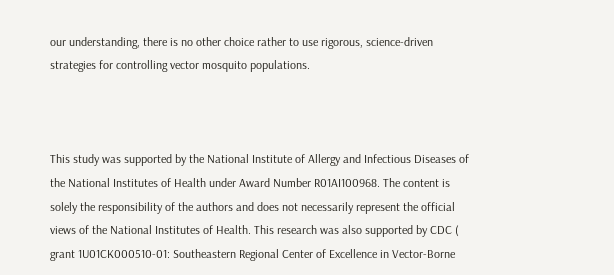our understanding, there is no other choice rather to use rigorous, science-driven strategies for controlling vector mosquito populations.



This study was supported by the National Institute of Allergy and Infectious Diseases of the National Institutes of Health under Award Number R01AI100968. The content is solely the responsibility of the authors and does not necessarily represent the official views of the National Institutes of Health. This research was also supported by CDC ( grant 1U01CK000510-01: Southeastern Regional Center of Excellence in Vector-Borne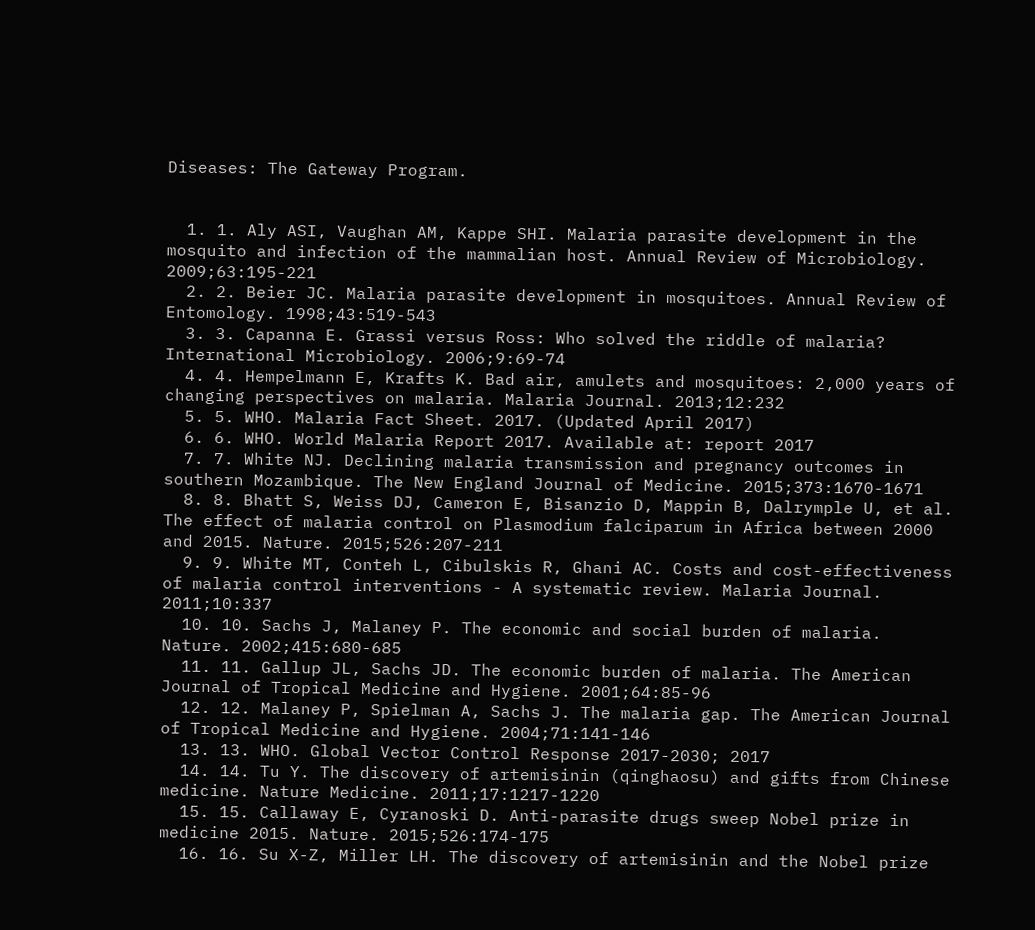Diseases: The Gateway Program.


  1. 1. Aly ASI, Vaughan AM, Kappe SHI. Malaria parasite development in the mosquito and infection of the mammalian host. Annual Review of Microbiology. 2009;63:195-221
  2. 2. Beier JC. Malaria parasite development in mosquitoes. Annual Review of Entomology. 1998;43:519-543
  3. 3. Capanna E. Grassi versus Ross: Who solved the riddle of malaria? International Microbiology. 2006;9:69-74
  4. 4. Hempelmann E, Krafts K. Bad air, amulets and mosquitoes: 2,000 years of changing perspectives on malaria. Malaria Journal. 2013;12:232
  5. 5. WHO. Malaria Fact Sheet. 2017. (Updated April 2017)
  6. 6. WHO. World Malaria Report 2017. Available at: report 2017
  7. 7. White NJ. Declining malaria transmission and pregnancy outcomes in southern Mozambique. The New England Journal of Medicine. 2015;373:1670-1671
  8. 8. Bhatt S, Weiss DJ, Cameron E, Bisanzio D, Mappin B, Dalrymple U, et al. The effect of malaria control on Plasmodium falciparum in Africa between 2000 and 2015. Nature. 2015;526:207-211
  9. 9. White MT, Conteh L, Cibulskis R, Ghani AC. Costs and cost-effectiveness of malaria control interventions - A systematic review. Malaria Journal. 2011;10:337
  10. 10. Sachs J, Malaney P. The economic and social burden of malaria. Nature. 2002;415:680-685
  11. 11. Gallup JL, Sachs JD. The economic burden of malaria. The American Journal of Tropical Medicine and Hygiene. 2001;64:85-96
  12. 12. Malaney P, Spielman A, Sachs J. The malaria gap. The American Journal of Tropical Medicine and Hygiene. 2004;71:141-146
  13. 13. WHO. Global Vector Control Response 2017-2030; 2017
  14. 14. Tu Y. The discovery of artemisinin (qinghaosu) and gifts from Chinese medicine. Nature Medicine. 2011;17:1217-1220
  15. 15. Callaway E, Cyranoski D. Anti-parasite drugs sweep Nobel prize in medicine 2015. Nature. 2015;526:174-175
  16. 16. Su X-Z, Miller LH. The discovery of artemisinin and the Nobel prize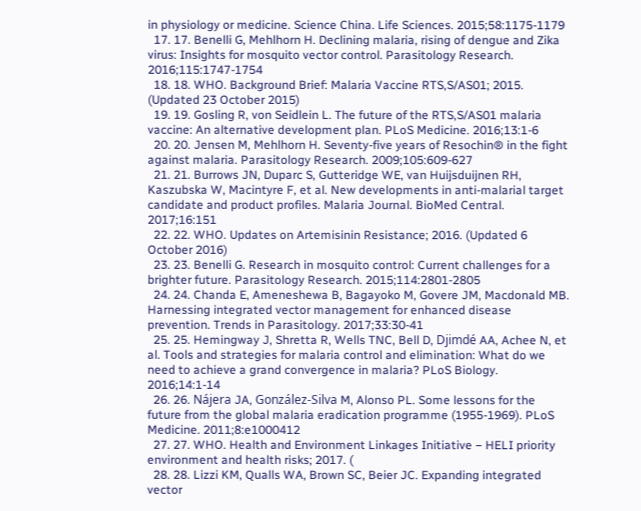in physiology or medicine. Science China. Life Sciences. 2015;58:1175-1179
  17. 17. Benelli G, Mehlhorn H. Declining malaria, rising of dengue and Zika virus: Insights for mosquito vector control. Parasitology Research. 2016;115:1747-1754
  18. 18. WHO. Background Brief: Malaria Vaccine RTS,S/AS01; 2015. (Updated 23 October 2015)
  19. 19. Gosling R, von Seidlein L. The future of the RTS,S/AS01 malaria vaccine: An alternative development plan. PLoS Medicine. 2016;13:1-6
  20. 20. Jensen M, Mehlhorn H. Seventy-five years of Resochin® in the fight against malaria. Parasitology Research. 2009;105:609-627
  21. 21. Burrows JN, Duparc S, Gutteridge WE, van Huijsduijnen RH, Kaszubska W, Macintyre F, et al. New developments in anti-malarial target candidate and product profiles. Malaria Journal. BioMed Central. 2017;16:151
  22. 22. WHO. Updates on Artemisinin Resistance; 2016. (Updated 6 October 2016)
  23. 23. Benelli G. Research in mosquito control: Current challenges for a brighter future. Parasitology Research. 2015;114:2801-2805
  24. 24. Chanda E, Ameneshewa B, Bagayoko M, Govere JM, Macdonald MB. Harnessing integrated vector management for enhanced disease prevention. Trends in Parasitology. 2017;33:30-41
  25. 25. Hemingway J, Shretta R, Wells TNC, Bell D, Djimdé AA, Achee N, et al. Tools and strategies for malaria control and elimination: What do we need to achieve a grand convergence in malaria? PLoS Biology. 2016;14:1-14
  26. 26. Nájera JA, González-Silva M, Alonso PL. Some lessons for the future from the global malaria eradication programme (1955-1969). PLoS Medicine. 2011;8:e1000412
  27. 27. WHO. Health and Environment Linkages Initiative − HELI priority environment and health risks; 2017. (
  28. 28. Lizzi KM, Qualls WA, Brown SC, Beier JC. Expanding integrated vector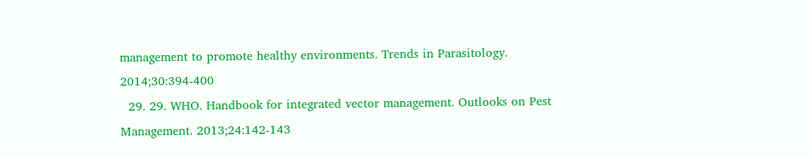management to promote healthy environments. Trends in Parasitology. 2014;30:394-400
  29. 29. WHO. Handbook for integrated vector management. Outlooks on Pest Management. 2013;24:142-143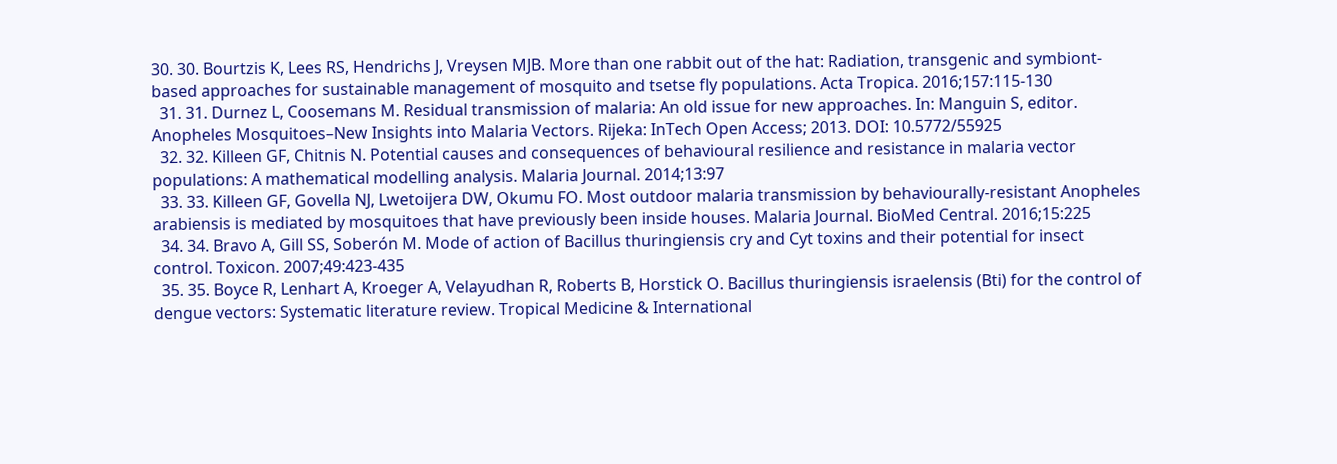30. 30. Bourtzis K, Lees RS, Hendrichs J, Vreysen MJB. More than one rabbit out of the hat: Radiation, transgenic and symbiont-based approaches for sustainable management of mosquito and tsetse fly populations. Acta Tropica. 2016;157:115-130
  31. 31. Durnez L, Coosemans M. Residual transmission of malaria: An old issue for new approaches. In: Manguin S, editor. Anopheles Mosquitoes–New Insights into Malaria Vectors. Rijeka: InTech Open Access; 2013. DOI: 10.5772/55925
  32. 32. Killeen GF, Chitnis N. Potential causes and consequences of behavioural resilience and resistance in malaria vector populations: A mathematical modelling analysis. Malaria Journal. 2014;13:97
  33. 33. Killeen GF, Govella NJ, Lwetoijera DW, Okumu FO. Most outdoor malaria transmission by behaviourally-resistant Anopheles arabiensis is mediated by mosquitoes that have previously been inside houses. Malaria Journal. BioMed Central. 2016;15:225
  34. 34. Bravo A, Gill SS, Soberón M. Mode of action of Bacillus thuringiensis cry and Cyt toxins and their potential for insect control. Toxicon. 2007;49:423-435
  35. 35. Boyce R, Lenhart A, Kroeger A, Velayudhan R, Roberts B, Horstick O. Bacillus thuringiensis israelensis (Bti) for the control of dengue vectors: Systematic literature review. Tropical Medicine & International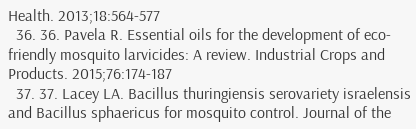Health. 2013;18:564-577
  36. 36. Pavela R. Essential oils for the development of eco-friendly mosquito larvicides: A review. Industrial Crops and Products. 2015;76:174-187
  37. 37. Lacey LA. Bacillus thuringiensis serovariety israelensis and Bacillus sphaericus for mosquito control. Journal of the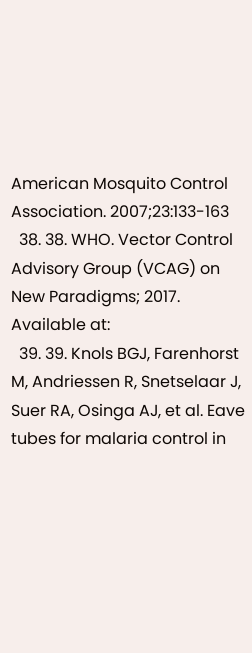American Mosquito Control Association. 2007;23:133-163
  38. 38. WHO. Vector Control Advisory Group (VCAG) on New Paradigms; 2017. Available at:
  39. 39. Knols BGJ, Farenhorst M, Andriessen R, Snetselaar J, Suer RA, Osinga AJ, et al. Eave tubes for malaria control in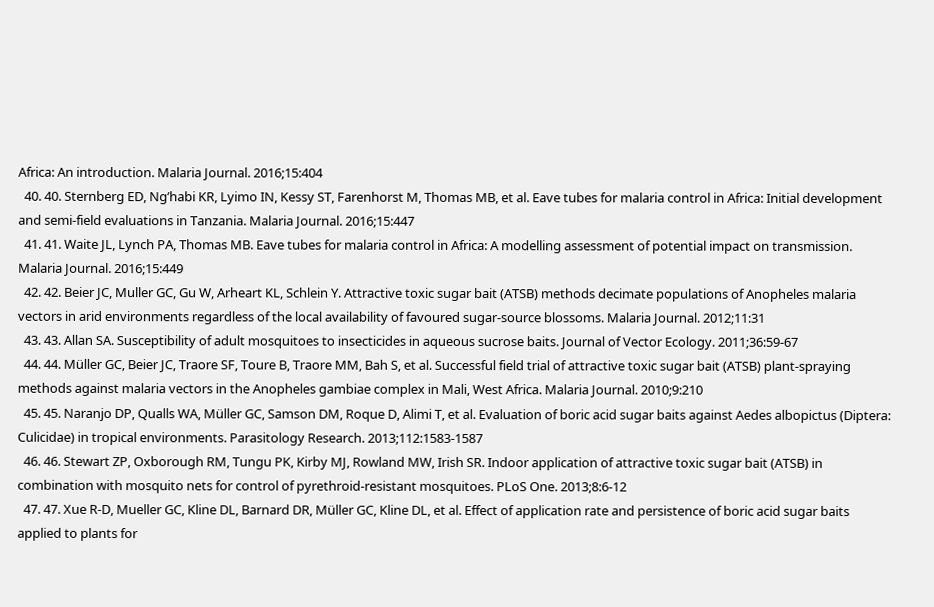Africa: An introduction. Malaria Journal. 2016;15:404
  40. 40. Sternberg ED, Ng’habi KR, Lyimo IN, Kessy ST, Farenhorst M, Thomas MB, et al. Eave tubes for malaria control in Africa: Initial development and semi-field evaluations in Tanzania. Malaria Journal. 2016;15:447
  41. 41. Waite JL, Lynch PA, Thomas MB. Eave tubes for malaria control in Africa: A modelling assessment of potential impact on transmission. Malaria Journal. 2016;15:449
  42. 42. Beier JC, Muller GC, Gu W, Arheart KL, Schlein Y. Attractive toxic sugar bait (ATSB) methods decimate populations of Anopheles malaria vectors in arid environments regardless of the local availability of favoured sugar-source blossoms. Malaria Journal. 2012;11:31
  43. 43. Allan SA. Susceptibility of adult mosquitoes to insecticides in aqueous sucrose baits. Journal of Vector Ecology. 2011;36:59-67
  44. 44. Müller GC, Beier JC, Traore SF, Toure B, Traore MM, Bah S, et al. Successful field trial of attractive toxic sugar bait (ATSB) plant-spraying methods against malaria vectors in the Anopheles gambiae complex in Mali, West Africa. Malaria Journal. 2010;9:210
  45. 45. Naranjo DP, Qualls WA, Müller GC, Samson DM, Roque D, Alimi T, et al. Evaluation of boric acid sugar baits against Aedes albopictus (Diptera: Culicidae) in tropical environments. Parasitology Research. 2013;112:1583-1587
  46. 46. Stewart ZP, Oxborough RM, Tungu PK, Kirby MJ, Rowland MW, Irish SR. Indoor application of attractive toxic sugar bait (ATSB) in combination with mosquito nets for control of pyrethroid-resistant mosquitoes. PLoS One. 2013;8:6-12
  47. 47. Xue R-D, Mueller GC, Kline DL, Barnard DR, Müller GC, Kline DL, et al. Effect of application rate and persistence of boric acid sugar baits applied to plants for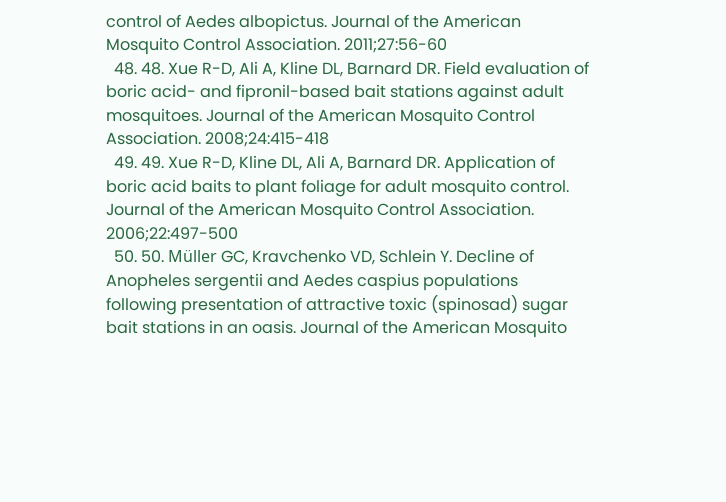control of Aedes albopictus. Journal of the American Mosquito Control Association. 2011;27:56-60
  48. 48. Xue R-D, Ali A, Kline DL, Barnard DR. Field evaluation of boric acid- and fipronil-based bait stations against adult mosquitoes. Journal of the American Mosquito Control Association. 2008;24:415-418
  49. 49. Xue R-D, Kline DL, Ali A, Barnard DR. Application of boric acid baits to plant foliage for adult mosquito control. Journal of the American Mosquito Control Association. 2006;22:497-500
  50. 50. Müller GC, Kravchenko VD, Schlein Y. Decline of Anopheles sergentii and Aedes caspius populations following presentation of attractive toxic (spinosad) sugar bait stations in an oasis. Journal of the American Mosquito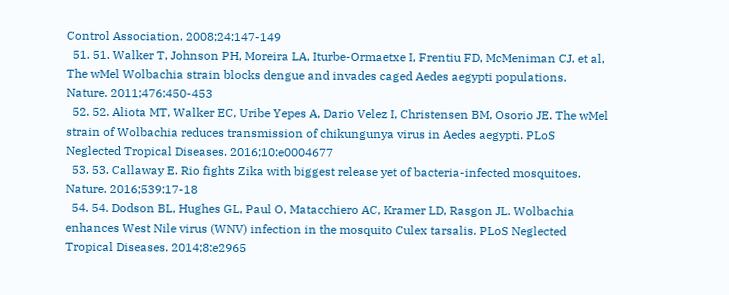Control Association. 2008;24:147-149
  51. 51. Walker T, Johnson PH, Moreira LA, Iturbe-Ormaetxe I, Frentiu FD, McMeniman CJ. et al, The wMel Wolbachia strain blocks dengue and invades caged Aedes aegypti populations. Nature. 2011;476:450-453
  52. 52. Aliota MT, Walker EC, Uribe Yepes A, Dario Velez I, Christensen BM, Osorio JE. The wMel strain of Wolbachia reduces transmission of chikungunya virus in Aedes aegypti. PLoS Neglected Tropical Diseases. 2016;10:e0004677
  53. 53. Callaway E. Rio fights Zika with biggest release yet of bacteria-infected mosquitoes. Nature. 2016;539:17-18
  54. 54. Dodson BL, Hughes GL, Paul O, Matacchiero AC, Kramer LD, Rasgon JL. Wolbachia enhances West Nile virus (WNV) infection in the mosquito Culex tarsalis. PLoS Neglected Tropical Diseases. 2014;8:e2965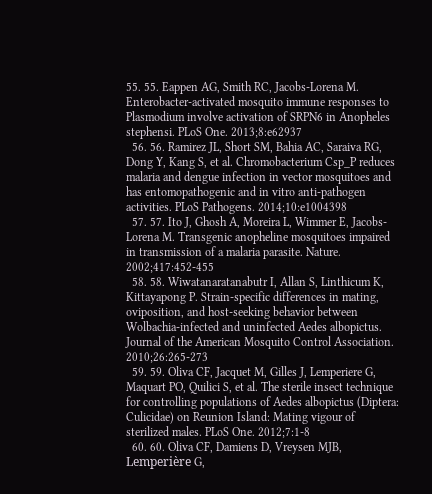55. 55. Eappen AG, Smith RC, Jacobs-Lorena M. Enterobacter-activated mosquito immune responses to Plasmodium involve activation of SRPN6 in Anopheles stephensi. PLoS One. 2013;8:e62937
  56. 56. Ramirez JL, Short SM, Bahia AC, Saraiva RG, Dong Y, Kang S, et al. Chromobacterium Csp_P reduces malaria and dengue infection in vector mosquitoes and has entomopathogenic and in vitro anti-pathogen activities. PLoS Pathogens. 2014;10:e1004398
  57. 57. Ito J, Ghosh A, Moreira L, Wimmer E, Jacobs-Lorena M. Transgenic anopheline mosquitoes impaired in transmission of a malaria parasite. Nature. 2002;417:452-455
  58. 58. Wiwatanaratanabutr I, Allan S, Linthicum K, Kittayapong P. Strain-specific differences in mating, oviposition, and host-seeking behavior between Wolbachia-infected and uninfected Aedes albopictus. Journal of the American Mosquito Control Association. 2010;26:265-273
  59. 59. Oliva CF, Jacquet M, Gilles J, Lemperiere G, Maquart PO, Quilici S, et al. The sterile insect technique for controlling populations of Aedes albopictus (Diptera: Culicidae) on Reunion Island: Mating vigour of sterilized males. PLoS One. 2012;7:1-8
  60. 60. Oliva CF, Damiens D, Vreysen MJB, Lemperière G,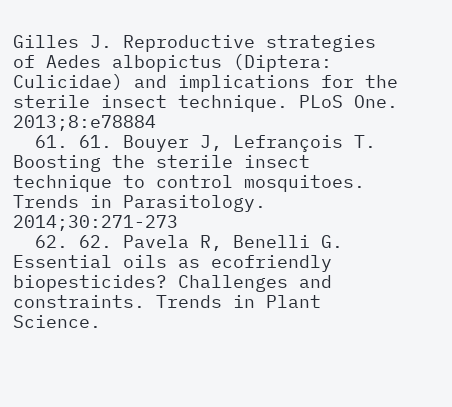Gilles J. Reproductive strategies of Aedes albopictus (Diptera: Culicidae) and implications for the sterile insect technique. PLoS One. 2013;8:e78884
  61. 61. Bouyer J, Lefrançois T. Boosting the sterile insect technique to control mosquitoes. Trends in Parasitology. 2014;30:271-273
  62. 62. Pavela R, Benelli G. Essential oils as ecofriendly biopesticides? Challenges and constraints. Trends in Plant Science.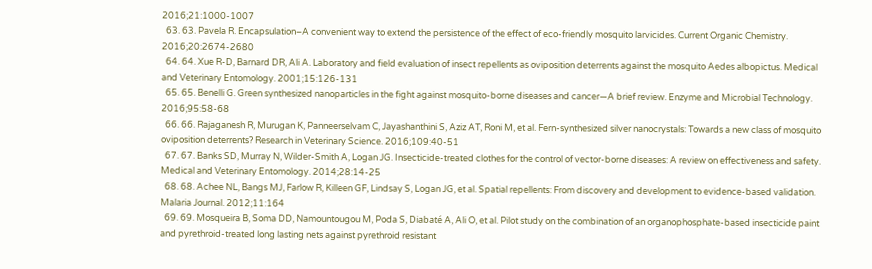2016;21:1000-1007
  63. 63. Pavela R. Encapsulation–A convenient way to extend the persistence of the effect of eco-friendly mosquito larvicides. Current Organic Chemistry. 2016;20:2674-2680
  64. 64. Xue R-D, Barnard DR, Ali A. Laboratory and field evaluation of insect repellents as oviposition deterrents against the mosquito Aedes albopictus. Medical and Veterinary Entomology. 2001;15:126-131
  65. 65. Benelli G. Green synthesized nanoparticles in the fight against mosquito-borne diseases and cancer—A brief review. Enzyme and Microbial Technology. 2016;95:58-68
  66. 66. Rajaganesh R, Murugan K, Panneerselvam C, Jayashanthini S, Aziz AT, Roni M, et al. Fern-synthesized silver nanocrystals: Towards a new class of mosquito oviposition deterrents? Research in Veterinary Science. 2016;109:40-51
  67. 67. Banks SD, Murray N, Wilder-Smith A, Logan JG. Insecticide-treated clothes for the control of vector-borne diseases: A review on effectiveness and safety. Medical and Veterinary Entomology. 2014;28:14-25
  68. 68. Achee NL, Bangs MJ, Farlow R, Killeen GF, Lindsay S, Logan JG, et al. Spatial repellents: From discovery and development to evidence-based validation. Malaria Journal. 2012;11:164
  69. 69. Mosqueira B, Soma DD, Namountougou M, Poda S, Diabaté A, Ali O, et al. Pilot study on the combination of an organophosphate-based insecticide paint and pyrethroid-treated long lasting nets against pyrethroid resistant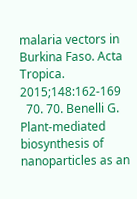malaria vectors in Burkina Faso. Acta Tropica. 2015;148:162-169
  70. 70. Benelli G. Plant-mediated biosynthesis of nanoparticles as an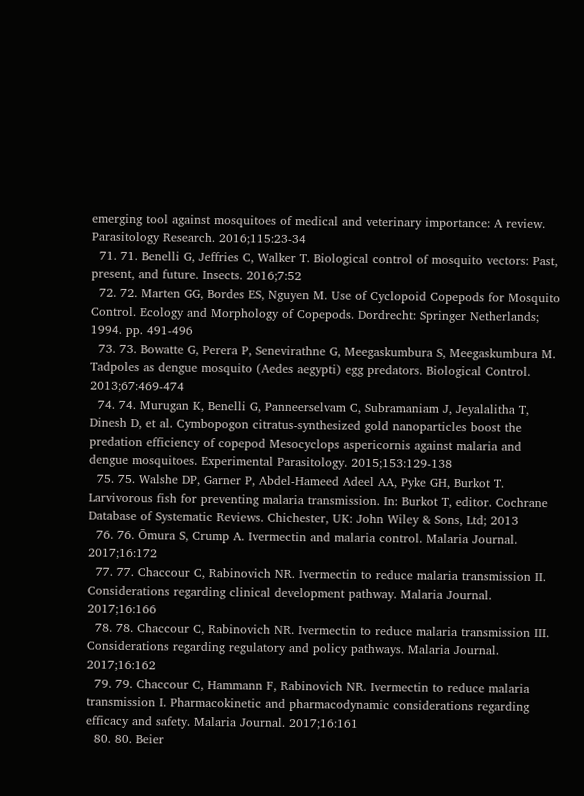emerging tool against mosquitoes of medical and veterinary importance: A review. Parasitology Research. 2016;115:23-34
  71. 71. Benelli G, Jeffries C, Walker T. Biological control of mosquito vectors: Past, present, and future. Insects. 2016;7:52
  72. 72. Marten GG, Bordes ES, Nguyen M. Use of Cyclopoid Copepods for Mosquito Control. Ecology and Morphology of Copepods. Dordrecht: Springer Netherlands; 1994. pp. 491-496
  73. 73. Bowatte G, Perera P, Senevirathne G, Meegaskumbura S, Meegaskumbura M. Tadpoles as dengue mosquito (Aedes aegypti) egg predators. Biological Control. 2013;67:469-474
  74. 74. Murugan K, Benelli G, Panneerselvam C, Subramaniam J, Jeyalalitha T, Dinesh D, et al. Cymbopogon citratus-synthesized gold nanoparticles boost the predation efficiency of copepod Mesocyclops aspericornis against malaria and dengue mosquitoes. Experimental Parasitology. 2015;153:129-138
  75. 75. Walshe DP, Garner P, Abdel-Hameed Adeel AA, Pyke GH, Burkot T. Larvivorous fish for preventing malaria transmission. In: Burkot T, editor. Cochrane Database of Systematic Reviews. Chichester, UK: John Wiley & Sons, Ltd; 2013
  76. 76. Ōmura S, Crump A. Ivermectin and malaria control. Malaria Journal. 2017;16:172
  77. 77. Chaccour C, Rabinovich NR. Ivermectin to reduce malaria transmission II. Considerations regarding clinical development pathway. Malaria Journal. 2017;16:166
  78. 78. Chaccour C, Rabinovich NR. Ivermectin to reduce malaria transmission III. Considerations regarding regulatory and policy pathways. Malaria Journal. 2017;16:162
  79. 79. Chaccour C, Hammann F, Rabinovich NR. Ivermectin to reduce malaria transmission I. Pharmacokinetic and pharmacodynamic considerations regarding efficacy and safety. Malaria Journal. 2017;16:161
  80. 80. Beier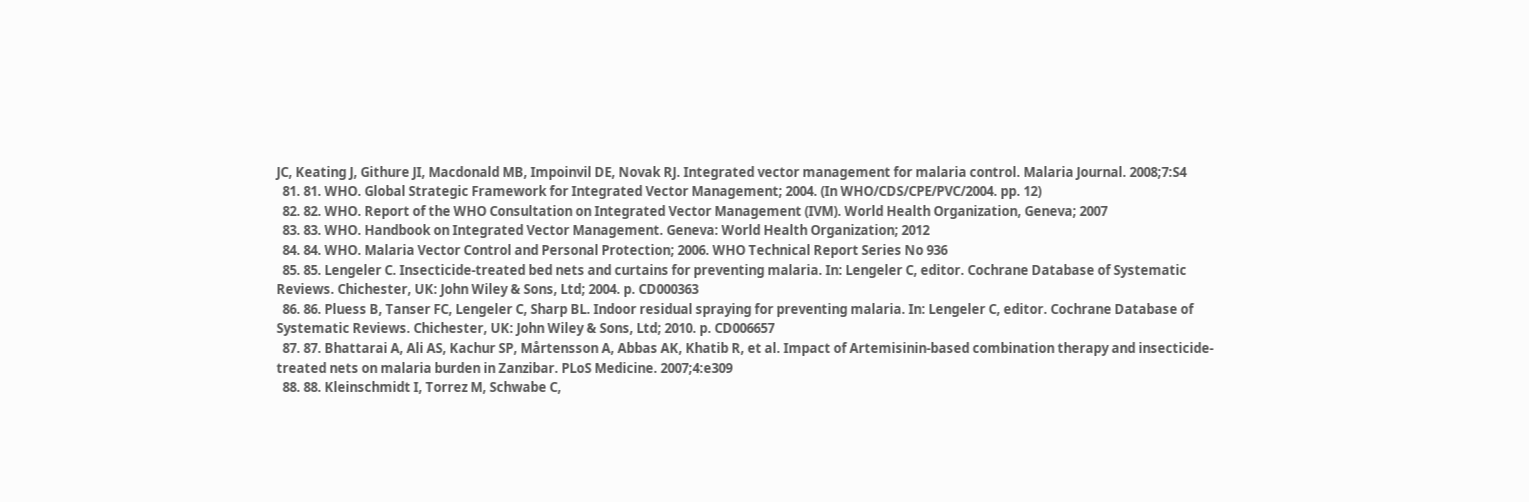JC, Keating J, Githure JI, Macdonald MB, Impoinvil DE, Novak RJ. Integrated vector management for malaria control. Malaria Journal. 2008;7:S4
  81. 81. WHO. Global Strategic Framework for Integrated Vector Management; 2004. (In WHO/CDS/CPE/PVC/2004. pp. 12)
  82. 82. WHO. Report of the WHO Consultation on Integrated Vector Management (IVM). World Health Organization, Geneva; 2007
  83. 83. WHO. Handbook on Integrated Vector Management. Geneva: World Health Organization; 2012
  84. 84. WHO. Malaria Vector Control and Personal Protection; 2006. WHO Technical Report Series No 936
  85. 85. Lengeler C. Insecticide-treated bed nets and curtains for preventing malaria. In: Lengeler C, editor. Cochrane Database of Systematic Reviews. Chichester, UK: John Wiley & Sons, Ltd; 2004. p. CD000363
  86. 86. Pluess B, Tanser FC, Lengeler C, Sharp BL. Indoor residual spraying for preventing malaria. In: Lengeler C, editor. Cochrane Database of Systematic Reviews. Chichester, UK: John Wiley & Sons, Ltd; 2010. p. CD006657
  87. 87. Bhattarai A, Ali AS, Kachur SP, Mårtensson A, Abbas AK, Khatib R, et al. Impact of Artemisinin-based combination therapy and insecticide-treated nets on malaria burden in Zanzibar. PLoS Medicine. 2007;4:e309
  88. 88. Kleinschmidt I, Torrez M, Schwabe C,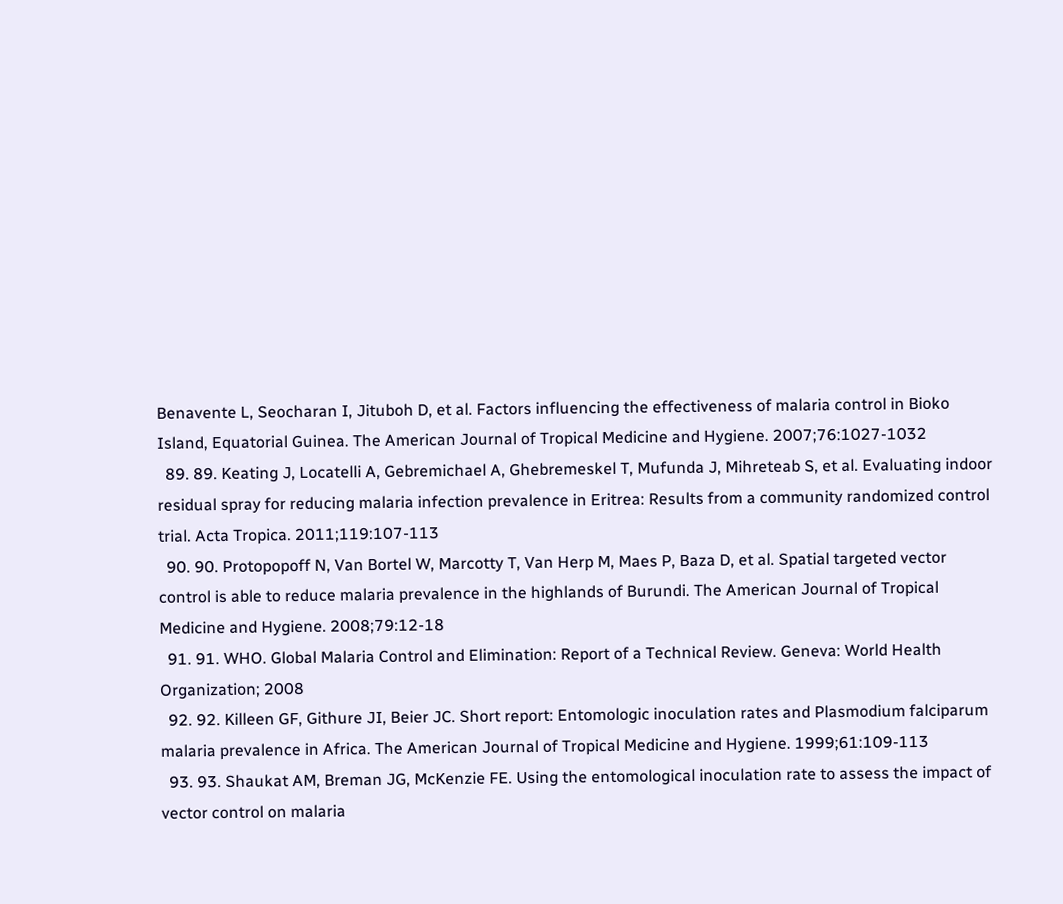Benavente L, Seocharan I, Jituboh D, et al. Factors influencing the effectiveness of malaria control in Bioko Island, Equatorial Guinea. The American Journal of Tropical Medicine and Hygiene. 2007;76:1027-1032
  89. 89. Keating J, Locatelli A, Gebremichael A, Ghebremeskel T, Mufunda J, Mihreteab S, et al. Evaluating indoor residual spray for reducing malaria infection prevalence in Eritrea: Results from a community randomized control trial. Acta Tropica. 2011;119:107-113
  90. 90. Protopopoff N, Van Bortel W, Marcotty T, Van Herp M, Maes P, Baza D, et al. Spatial targeted vector control is able to reduce malaria prevalence in the highlands of Burundi. The American Journal of Tropical Medicine and Hygiene. 2008;79:12-18
  91. 91. WHO. Global Malaria Control and Elimination: Report of a Technical Review. Geneva: World Health Organization; 2008
  92. 92. Killeen GF, Githure JI, Beier JC. Short report: Entomologic inoculation rates and Plasmodium falciparum malaria prevalence in Africa. The American Journal of Tropical Medicine and Hygiene. 1999;61:109-113
  93. 93. Shaukat AM, Breman JG, McKenzie FE. Using the entomological inoculation rate to assess the impact of vector control on malaria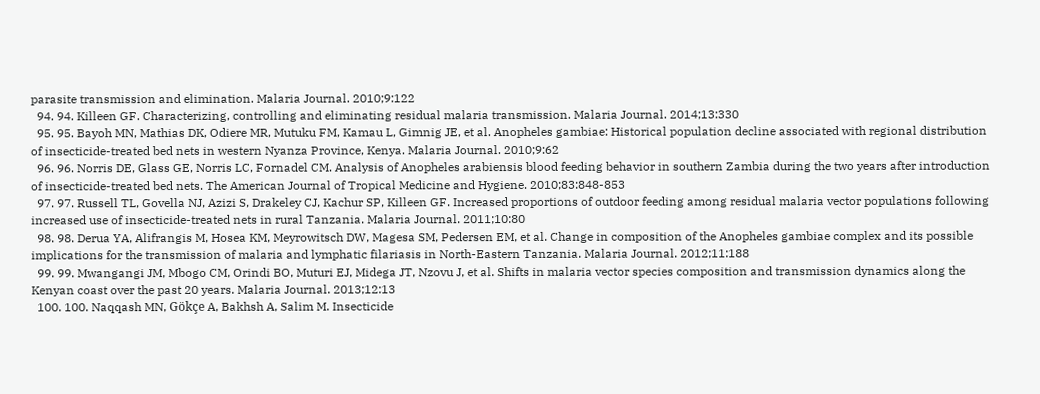parasite transmission and elimination. Malaria Journal. 2010;9:122
  94. 94. Killeen GF. Characterizing, controlling and eliminating residual malaria transmission. Malaria Journal. 2014;13:330
  95. 95. Bayoh MN, Mathias DK, Odiere MR, Mutuku FM, Kamau L, Gimnig JE, et al. Anopheles gambiae: Historical population decline associated with regional distribution of insecticide-treated bed nets in western Nyanza Province, Kenya. Malaria Journal. 2010;9:62
  96. 96. Norris DE, Glass GE, Norris LC, Fornadel CM. Analysis of Anopheles arabiensis blood feeding behavior in southern Zambia during the two years after introduction of insecticide-treated bed nets. The American Journal of Tropical Medicine and Hygiene. 2010;83:848-853
  97. 97. Russell TL, Govella NJ, Azizi S, Drakeley CJ, Kachur SP, Killeen GF. Increased proportions of outdoor feeding among residual malaria vector populations following increased use of insecticide-treated nets in rural Tanzania. Malaria Journal. 2011;10:80
  98. 98. Derua YA, Alifrangis M, Hosea KM, Meyrowitsch DW, Magesa SM, Pedersen EM, et al. Change in composition of the Anopheles gambiae complex and its possible implications for the transmission of malaria and lymphatic filariasis in North-Eastern Tanzania. Malaria Journal. 2012;11:188
  99. 99. Mwangangi JM, Mbogo CM, Orindi BO, Muturi EJ, Midega JT, Nzovu J, et al. Shifts in malaria vector species composition and transmission dynamics along the Kenyan coast over the past 20 years. Malaria Journal. 2013;12:13
  100. 100. Naqqash MN, Gökçe A, Bakhsh A, Salim M. Insecticide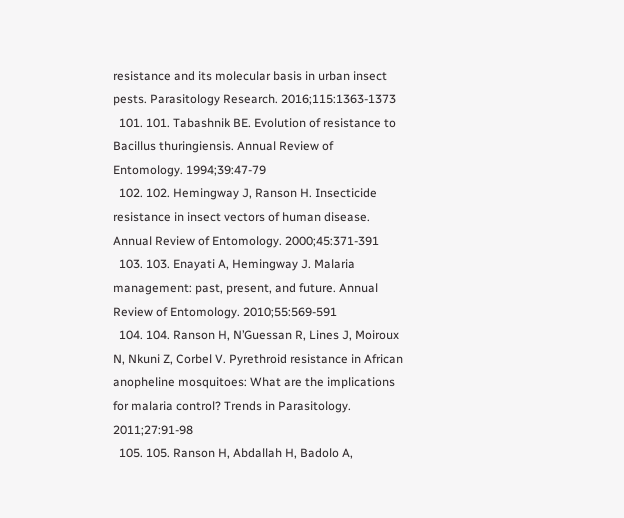resistance and its molecular basis in urban insect pests. Parasitology Research. 2016;115:1363-1373
  101. 101. Tabashnik BE. Evolution of resistance to Bacillus thuringiensis. Annual Review of Entomology. 1994;39:47-79
  102. 102. Hemingway J, Ranson H. Insecticide resistance in insect vectors of human disease. Annual Review of Entomology. 2000;45:371-391
  103. 103. Enayati A, Hemingway J. Malaria management: past, present, and future. Annual Review of Entomology. 2010;55:569-591
  104. 104. Ranson H, N’Guessan R, Lines J, Moiroux N, Nkuni Z, Corbel V. Pyrethroid resistance in African anopheline mosquitoes: What are the implications for malaria control? Trends in Parasitology. 2011;27:91-98
  105. 105. Ranson H, Abdallah H, Badolo A,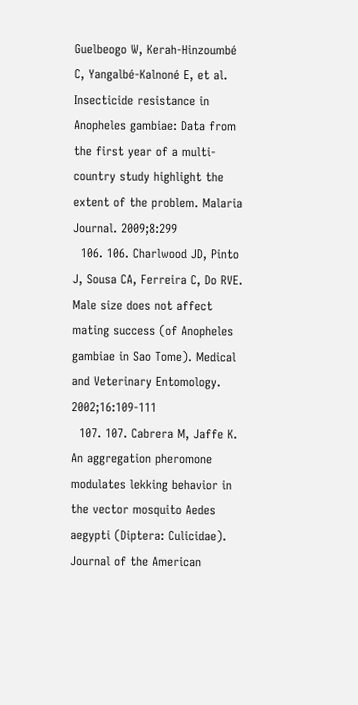Guelbeogo W, Kerah-Hinzoumbé C, Yangalbé-Kalnoné E, et al. Insecticide resistance in Anopheles gambiae: Data from the first year of a multi-country study highlight the extent of the problem. Malaria Journal. 2009;8:299
  106. 106. Charlwood JD, Pinto J, Sousa CA, Ferreira C, Do RVE. Male size does not affect mating success (of Anopheles gambiae in Sao Tome). Medical and Veterinary Entomology. 2002;16:109-111
  107. 107. Cabrera M, Jaffe K. An aggregation pheromone modulates lekking behavior in the vector mosquito Aedes aegypti (Diptera: Culicidae). Journal of the American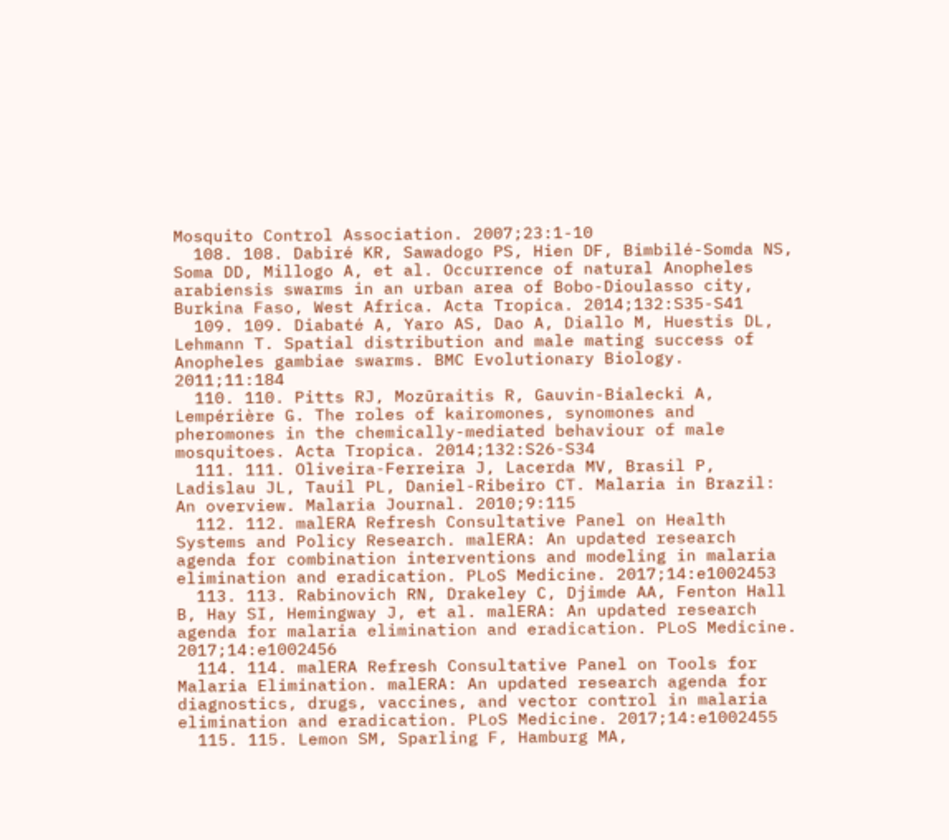Mosquito Control Association. 2007;23:1-10
  108. 108. Dabiré KR, Sawadogo PS, Hien DF, Bimbilé-Somda NS, Soma DD, Millogo A, et al. Occurrence of natural Anopheles arabiensis swarms in an urban area of Bobo-Dioulasso city, Burkina Faso, West Africa. Acta Tropica. 2014;132:S35-S41
  109. 109. Diabaté A, Yaro AS, Dao A, Diallo M, Huestis DL, Lehmann T. Spatial distribution and male mating success of Anopheles gambiae swarms. BMC Evolutionary Biology. 2011;11:184
  110. 110. Pitts RJ, Mozūraitis R, Gauvin-Bialecki A, Lempérière G. The roles of kairomones, synomones and pheromones in the chemically-mediated behaviour of male mosquitoes. Acta Tropica. 2014;132:S26-S34
  111. 111. Oliveira-Ferreira J, Lacerda MV, Brasil P, Ladislau JL, Tauil PL, Daniel-Ribeiro CT. Malaria in Brazil: An overview. Malaria Journal. 2010;9:115
  112. 112. malERA Refresh Consultative Panel on Health Systems and Policy Research. malERA: An updated research agenda for combination interventions and modeling in malaria elimination and eradication. PLoS Medicine. 2017;14:e1002453
  113. 113. Rabinovich RN, Drakeley C, Djimde AA, Fenton Hall B, Hay SI, Hemingway J, et al. malERA: An updated research agenda for malaria elimination and eradication. PLoS Medicine. 2017;14:e1002456
  114. 114. malERA Refresh Consultative Panel on Tools for Malaria Elimination. malERA: An updated research agenda for diagnostics, drugs, vaccines, and vector control in malaria elimination and eradication. PLoS Medicine. 2017;14:e1002455
  115. 115. Lemon SM, Sparling F, Hamburg MA,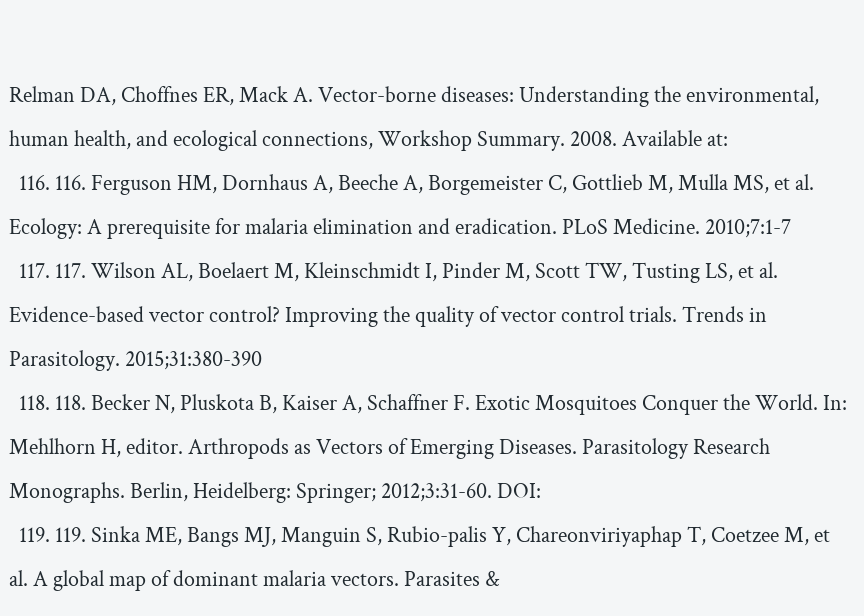Relman DA, Choffnes ER, Mack A. Vector-borne diseases: Understanding the environmental, human health, and ecological connections, Workshop Summary. 2008. Available at:
  116. 116. Ferguson HM, Dornhaus A, Beeche A, Borgemeister C, Gottlieb M, Mulla MS, et al. Ecology: A prerequisite for malaria elimination and eradication. PLoS Medicine. 2010;7:1-7
  117. 117. Wilson AL, Boelaert M, Kleinschmidt I, Pinder M, Scott TW, Tusting LS, et al. Evidence-based vector control? Improving the quality of vector control trials. Trends in Parasitology. 2015;31:380-390
  118. 118. Becker N, Pluskota B, Kaiser A, Schaffner F. Exotic Mosquitoes Conquer the World. In: Mehlhorn H, editor. Arthropods as Vectors of Emerging Diseases. Parasitology Research Monographs. Berlin, Heidelberg: Springer; 2012;3:31-60. DOI:
  119. 119. Sinka ME, Bangs MJ, Manguin S, Rubio-palis Y, Chareonviriyaphap T, Coetzee M, et al. A global map of dominant malaria vectors. Parasites &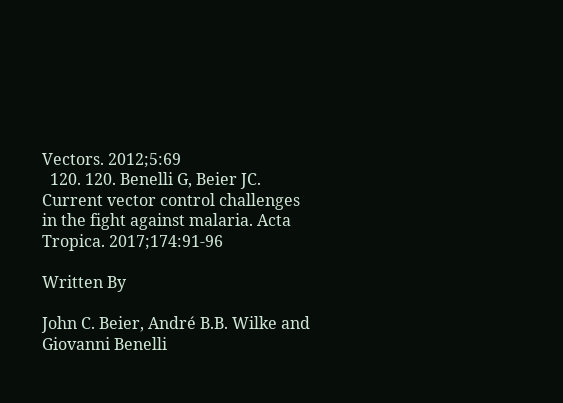Vectors. 2012;5:69
  120. 120. Benelli G, Beier JC. Current vector control challenges in the fight against malaria. Acta Tropica. 2017;174:91-96

Written By

John C. Beier, André B.B. Wilke and Giovanni Benelli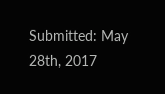Submitted: May 28th, 2017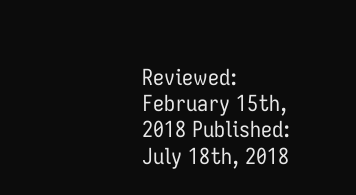Reviewed: February 15th, 2018 Published: July 18th, 2018